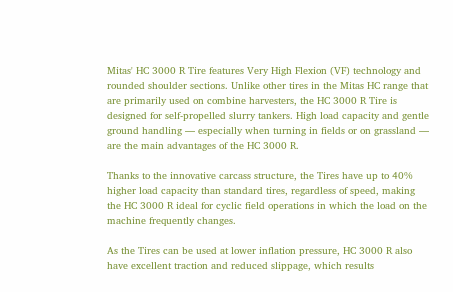Mitas' HC 3000 R Tire features Very High Flexion (VF) technology and rounded shoulder sections. Unlike other tires in the Mitas HC range that are primarily used on combine harvesters, the HC 3000 R Tire is designed for self-propelled slurry tankers. High load capacity and gentle ground handling — especially when turning in fields or on grassland — are the main advantages of the HC 3000 R.

Thanks to the innovative carcass structure, the Tires have up to 40% higher load capacity than standard tires, regardless of speed, making the HC 3000 R ideal for cyclic field operations in which the load on the machine frequently changes.

As the Tires can be used at lower inflation pressure, HC 3000 R also have excellent traction and reduced slippage, which results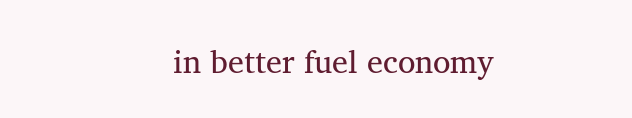in better fuel economy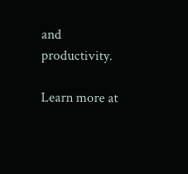and productivity.

Learn more at